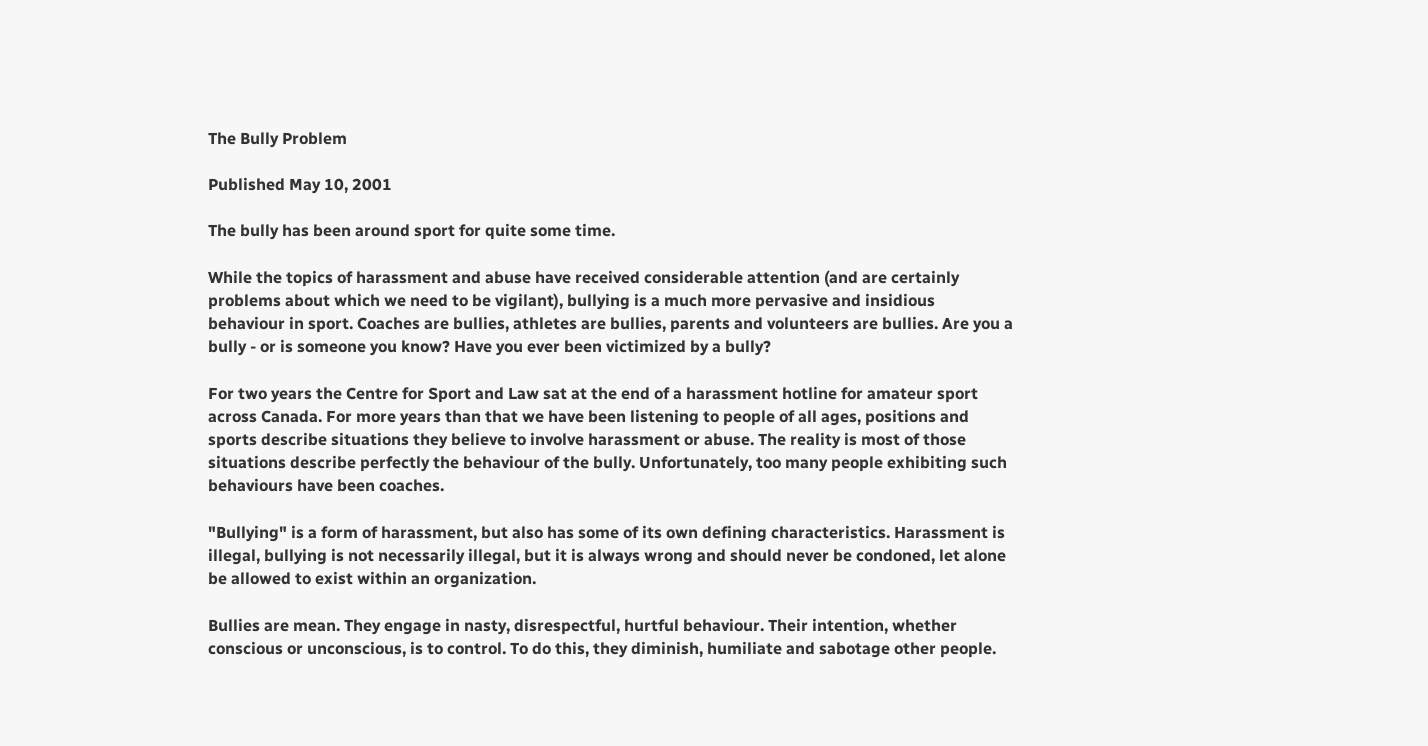The Bully Problem

Published May 10, 2001

The bully has been around sport for quite some time.

While the topics of harassment and abuse have received considerable attention (and are certainly problems about which we need to be vigilant), bullying is a much more pervasive and insidious behaviour in sport. Coaches are bullies, athletes are bullies, parents and volunteers are bullies. Are you a bully - or is someone you know? Have you ever been victimized by a bully?

For two years the Centre for Sport and Law sat at the end of a harassment hotline for amateur sport across Canada. For more years than that we have been listening to people of all ages, positions and sports describe situations they believe to involve harassment or abuse. The reality is most of those situations describe perfectly the behaviour of the bully. Unfortunately, too many people exhibiting such behaviours have been coaches.

"Bullying" is a form of harassment, but also has some of its own defining characteristics. Harassment is illegal, bullying is not necessarily illegal, but it is always wrong and should never be condoned, let alone be allowed to exist within an organization.

Bullies are mean. They engage in nasty, disrespectful, hurtful behaviour. Their intention, whether conscious or unconscious, is to control. To do this, they diminish, humiliate and sabotage other people.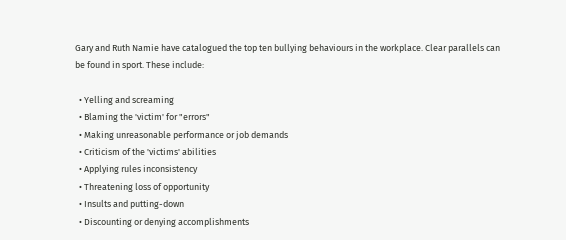Gary and Ruth Namie have catalogued the top ten bullying behaviours in the workplace. Clear parallels can be found in sport. These include:

  • Yelling and screaming
  • Blaming the 'victim' for "errors"
  • Making unreasonable performance or job demands
  • Criticism of the 'victims' abilities
  • Applying rules inconsistency
  • Threatening loss of opportunity
  • Insults and putting-down
  • Discounting or denying accomplishments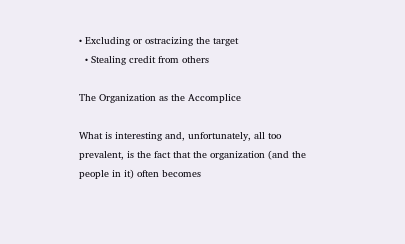• Excluding or ostracizing the target
  • Stealing credit from others

The Organization as the Accomplice

What is interesting and, unfortunately, all too prevalent, is the fact that the organization (and the people in it) often becomes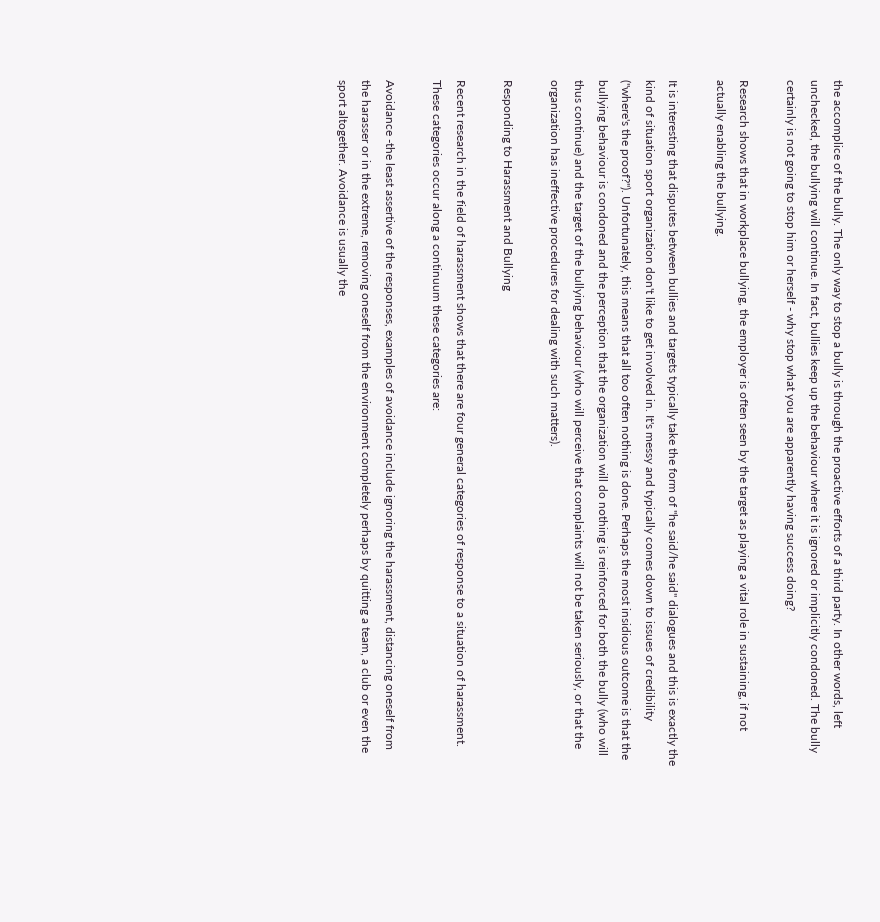the accomplice of the bully. The only way to stop a bully is through the proactive efforts of a third party. In other words, left unchecked, the bullying will continue. In fact, bullies keep up the behaviour where it is ignored or implicitly condoned. The bully certainly is not going to stop him or herself - why stop what you are apparently having success doing?

Research shows that in workplace bullying, the employer is often seen by the target as playing a vital role in sustaining, if not actually enabling the bullying.

It is interesting that disputes between bullies and targets typically take the form of "he said/he said" dialogues and this is exactly the kind of situation sport organization don't like to get involved in. It's messy and typically comes down to issues of credibility ("where's the proof?"). Unfortunately, this means that all too often nothing is done. Perhaps the most insidious outcome is that the bullying behaviour is condoned and the perception that the organization will do nothing is reinforced for both the bully (who will thus continue) and the target of the bullying behaviour (who will perceive that complaints will not be taken seriously, or that the organization has ineffective procedures for dealing with such matters).

Responding to Harassment and Bullying

Recent research in the field of harassment shows that there are four general categories of response to a situation of harassment. These categories occur along a continuum these categories are:

Avoidance -the least assertive of the responses, examples of avoidance include ignoring the harassment, distancing oneself from the harasser or in the extreme, removing oneself from the environment completely perhaps by quitting a team, a club or even the sport altogether. Avoidance is usually the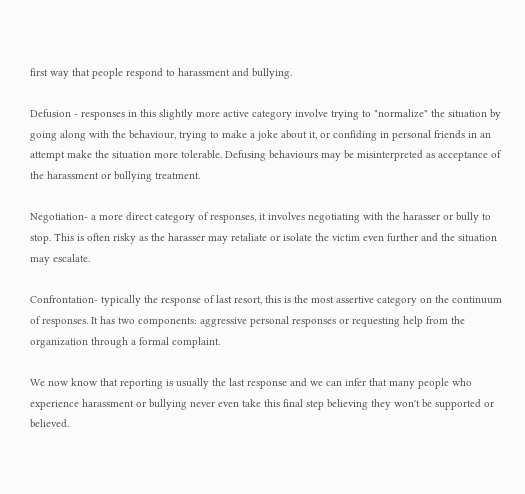first way that people respond to harassment and bullying.

Defusion - responses in this slightly more active category involve trying to "normalize" the situation by going along with the behaviour, trying to make a joke about it, or confiding in personal friends in an attempt make the situation more tolerable. Defusing behaviours may be misinterpreted as acceptance of the harassment or bullying treatment.

Negotiation- a more direct category of responses, it involves negotiating with the harasser or bully to stop. This is often risky as the harasser may retaliate or isolate the victim even further and the situation may escalate.

Confrontation- typically the response of last resort, this is the most assertive category on the continuum of responses. It has two components: aggressive personal responses or requesting help from the organization through a formal complaint.

We now know that reporting is usually the last response and we can infer that many people who experience harassment or bullying never even take this final step believing they won't be supported or believed.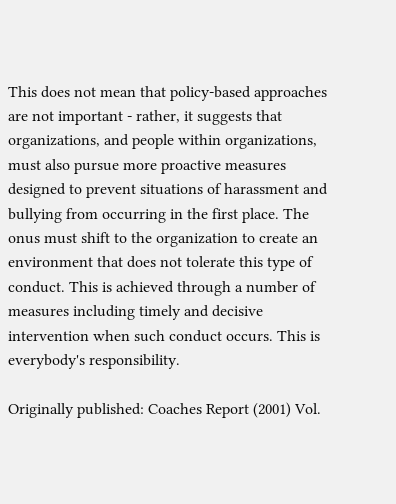This does not mean that policy-based approaches are not important - rather, it suggests that organizations, and people within organizations, must also pursue more proactive measures designed to prevent situations of harassment and bullying from occurring in the first place. The onus must shift to the organization to create an environment that does not tolerate this type of conduct. This is achieved through a number of measures including timely and decisive intervention when such conduct occurs. This is everybody's responsibility.

Originally published: Coaches Report (2001) Vol.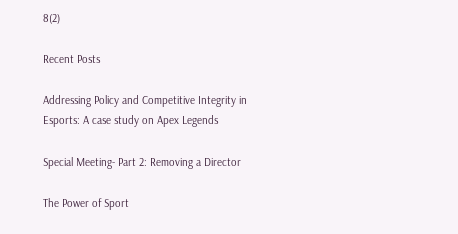8(2)

Recent Posts

Addressing Policy and Competitive Integrity in Esports: A case study on Apex Legends

Special Meeting- Part 2: Removing a Director

The Power of Sport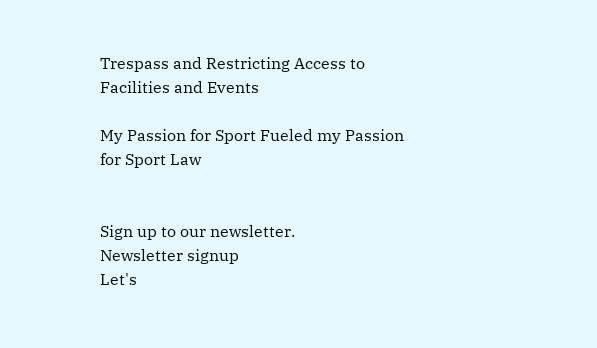Trespass and Restricting Access to Facilities and Events

My Passion for Sport Fueled my Passion for Sport Law


Sign up to our newsletter.
Newsletter signup
Let's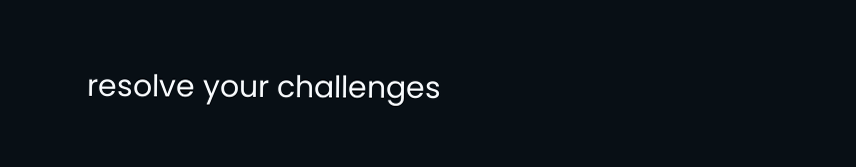resolve your challenges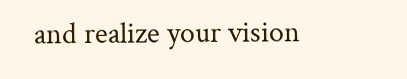and realize your vision